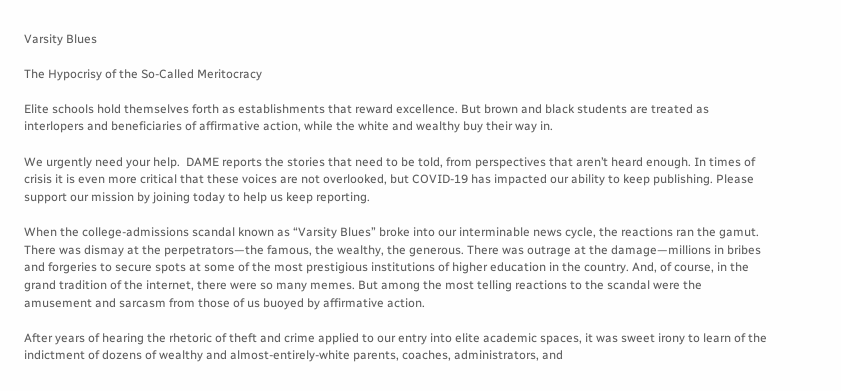Varsity Blues

The Hypocrisy of the So-Called Meritocracy

Elite schools hold themselves forth as establishments that reward excellence. But brown and black students are treated as interlopers and beneficiaries of affirmative action, while the white and wealthy buy their way in.

We urgently need your help.  DAME reports the stories that need to be told, from perspectives that aren’t heard enough. In times of crisis it is even more critical that these voices are not overlooked, but COVID-19 has impacted our ability to keep publishing. Please support our mission by joining today to help us keep reporting.

When the college-admissions scandal known as “Varsity Blues” broke into our interminable news cycle, the reactions ran the gamut. There was dismay at the perpetrators—the famous, the wealthy, the generous. There was outrage at the damage—millions in bribes and forgeries to secure spots at some of the most prestigious institutions of higher education in the country. And, of course, in the grand tradition of the internet, there were so many memes. But among the most telling reactions to the scandal were the amusement and sarcasm from those of us buoyed by affirmative action.

After years of hearing the rhetoric of theft and crime applied to our entry into elite academic spaces, it was sweet irony to learn of the indictment of dozens of wealthy and almost-entirely-white parents, coaches, administrators, and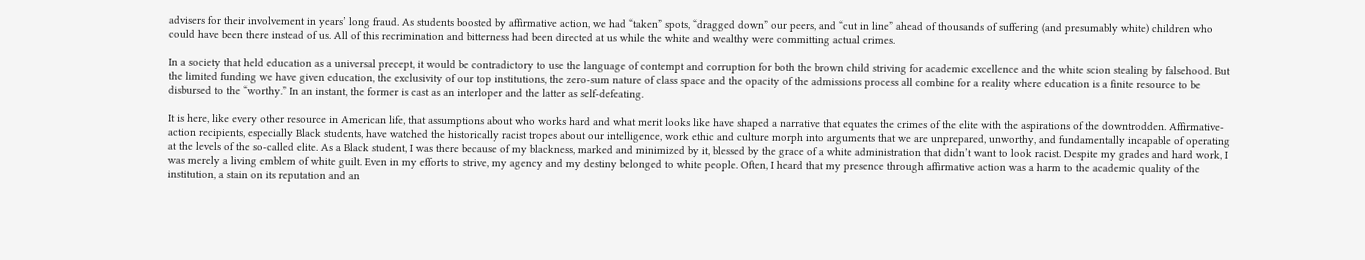advisers for their involvement in years’ long fraud. As students boosted by affirmative action, we had “taken” spots, “dragged down” our peers, and “cut in line” ahead of thousands of suffering (and presumably white) children who could have been there instead of us. All of this recrimination and bitterness had been directed at us while the white and wealthy were committing actual crimes.

In a society that held education as a universal precept, it would be contradictory to use the language of contempt and corruption for both the brown child striving for academic excellence and the white scion stealing by falsehood. But the limited funding we have given education, the exclusivity of our top institutions, the zero-sum nature of class space and the opacity of the admissions process all combine for a reality where education is a finite resource to be disbursed to the “worthy.” In an instant, the former is cast as an interloper and the latter as self-defeating.

It is here, like every other resource in American life, that assumptions about who works hard and what merit looks like have shaped a narrative that equates the crimes of the elite with the aspirations of the downtrodden. Affirmative-action recipients, especially Black students, have watched the historically racist tropes about our intelligence, work ethic and culture morph into arguments that we are unprepared, unworthy, and fundamentally incapable of operating at the levels of the so-called elite. As a Black student, I was there because of my blackness, marked and minimized by it, blessed by the grace of a white administration that didn’t want to look racist. Despite my grades and hard work, I was merely a living emblem of white guilt. Even in my efforts to strive, my agency and my destiny belonged to white people. Often, I heard that my presence through affirmative action was a harm to the academic quality of the institution, a stain on its reputation and an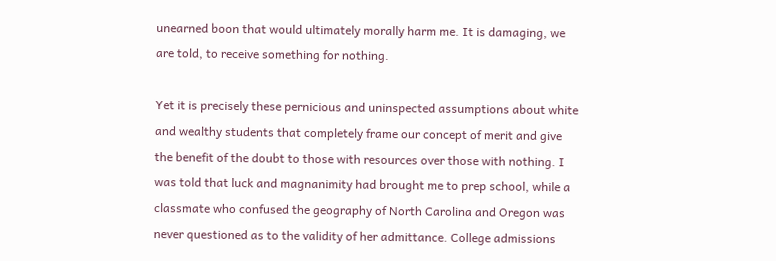unearned boon that would ultimately morally harm me. It is damaging, we are told, to receive something for nothing.

Yet it is precisely these pernicious and uninspected assumptions about white and wealthy students that completely frame our concept of merit and give the benefit of the doubt to those with resources over those with nothing. I was told that luck and magnanimity had brought me to prep school, while a classmate who confused the geography of North Carolina and Oregon was never questioned as to the validity of her admittance. College admissions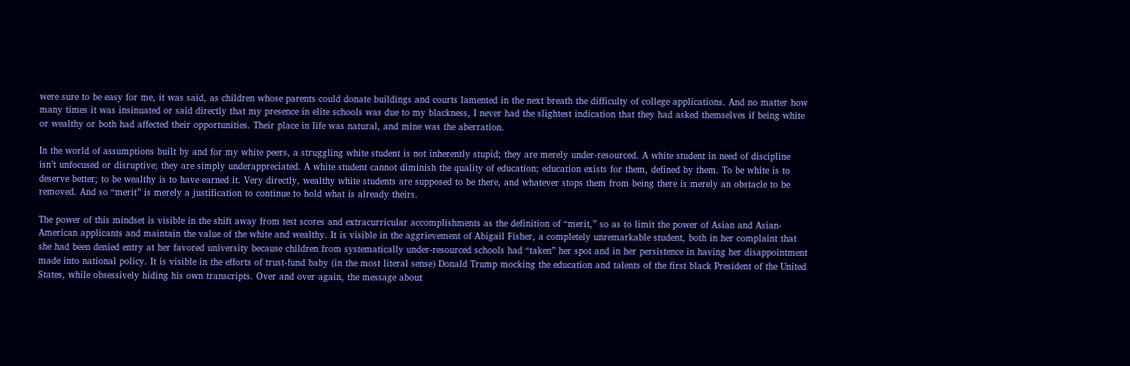were sure to be easy for me, it was said, as children whose parents could donate buildings and courts lamented in the next breath the difficulty of college applications. And no matter how many times it was insinuated or said directly that my presence in elite schools was due to my blackness, I never had the slightest indication that they had asked themselves if being white or wealthy or both had affected their opportunities. Their place in life was natural, and mine was the aberration.

In the world of assumptions built by and for my white peers, a struggling white student is not inherently stupid; they are merely under-resourced. A white student in need of discipline isn’t unfocused or disruptive; they are simply underappreciated. A white student cannot diminish the quality of education; education exists for them, defined by them. To be white is to deserve better; to be wealthy is to have earned it. Very directly, wealthy white students are supposed to be there, and whatever stops them from being there is merely an obstacle to be removed. And so “merit” is merely a justification to continue to hold what is already theirs.

The power of this mindset is visible in the shift away from test scores and extracurricular accomplishments as the definition of “merit,” so as to limit the power of Asian and Asian-American applicants and maintain the value of the white and wealthy. It is visible in the aggrievement of Abigail Fisher, a completely unremarkable student, both in her complaint that she had been denied entry at her favored university because children from systematically under-resourced schools had “taken” her spot and in her persistence in having her disappointment made into national policy. It is visible in the efforts of trust-fund baby (in the most literal sense) Donald Trump mocking the education and talents of the first black President of the United States, while obsessively hiding his own transcripts. Over and over again, the message about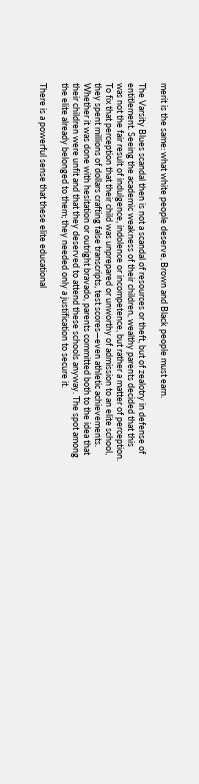merit is the same: what white people deserve, Brown and Black people must earn.

The Varsity Blues scandal then is not a scandal of resources or theft, but of zealotry in defense of entitlement. Seeing the academic weakness of their children, wealthy parents decided that this was not the fair result of indulgence, indolence or incompetence, but rather a matter of perception. To fix that perception that their child was unprepared or unworthy of admission to an elite school, they spent millions of dollars crafting false transcripts, test scores—even athletic achievements. Whether it was done with hesitation or outright bravado, parents committed both to the idea that their children were unfit and that they deserved to attend these schools anyway. The spot among the elite already belonged to them; they needed only a justification to secure it.

There is a powerful sense that these elite educational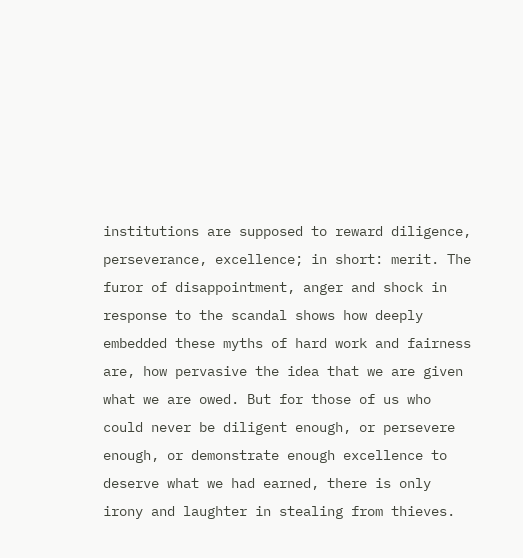institutions are supposed to reward diligence, perseverance, excellence; in short: merit. The furor of disappointment, anger and shock in response to the scandal shows how deeply embedded these myths of hard work and fairness are, how pervasive the idea that we are given what we are owed. But for those of us who could never be diligent enough, or persevere enough, or demonstrate enough excellence to deserve what we had earned, there is only irony and laughter in stealing from thieves.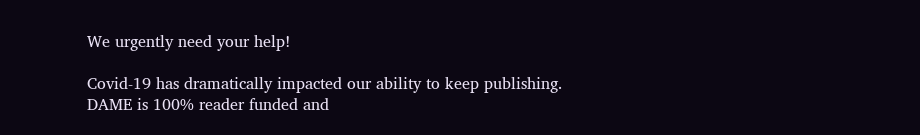We urgently need your help!

Covid-19 has dramatically impacted our ability to keep publishing. DAME is 100% reader funded and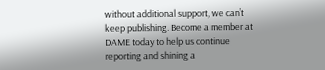without additional support, we can’t keep publishing. Become a member at DAME today to help us continue reporting and shining a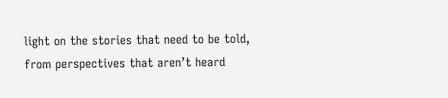light on the stories that need to be told, from perspectives that aren’t heard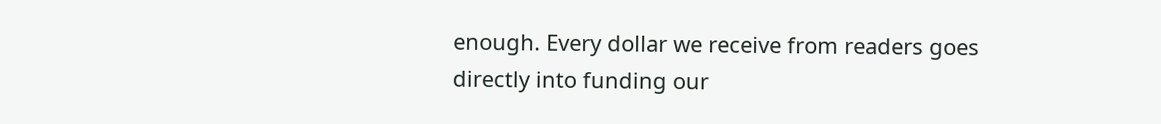enough. Every dollar we receive from readers goes directly into funding our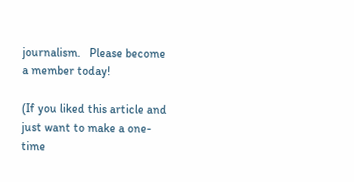journalism.   Please become a member today!

(If you liked this article and just want to make a one-time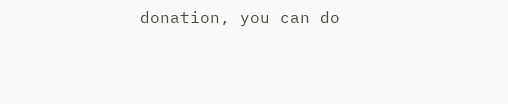donation, you can do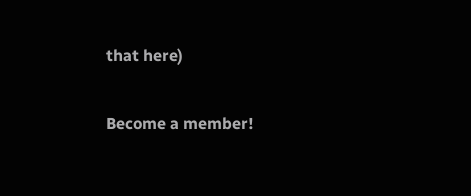that here)

Become a member!